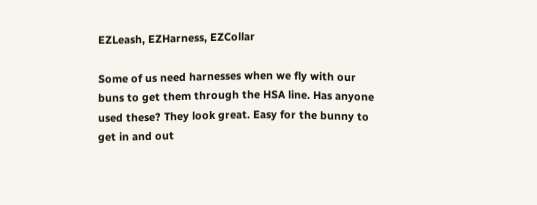EZLeash, EZHarness, EZCollar

Some of us need harnesses when we fly with our buns to get them through the HSA line. Has anyone used these? They look great. Easy for the bunny to get in and out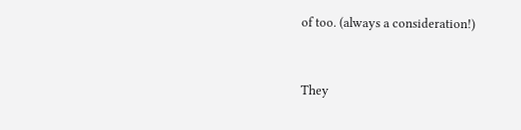of too. (always a consideration!)


They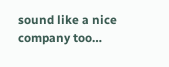sound like a nice company too…